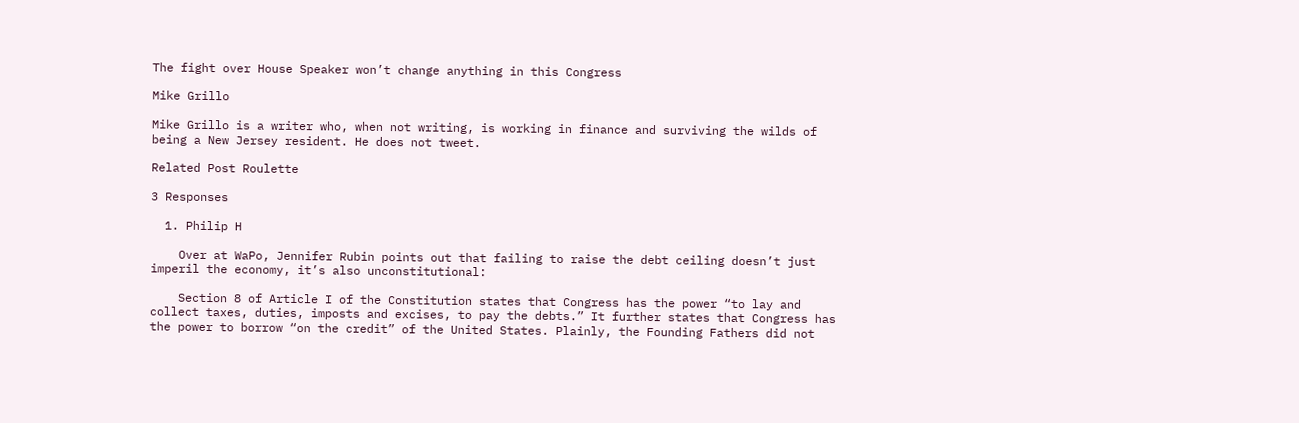The fight over House Speaker won’t change anything in this Congress

Mike Grillo

Mike Grillo is a writer who, when not writing, is working in finance and surviving the wilds of being a New Jersey resident. He does not tweet.

Related Post Roulette

3 Responses

  1. Philip H

    Over at WaPo, Jennifer Rubin points out that failing to raise the debt ceiling doesn’t just imperil the economy, it’s also unconstitutional:

    Section 8 of Article I of the Constitution states that Congress has the power “to lay and collect taxes, duties, imposts and excises, to pay the debts.” It further states that Congress has the power to borrow “on the credit” of the United States. Plainly, the Founding Fathers did not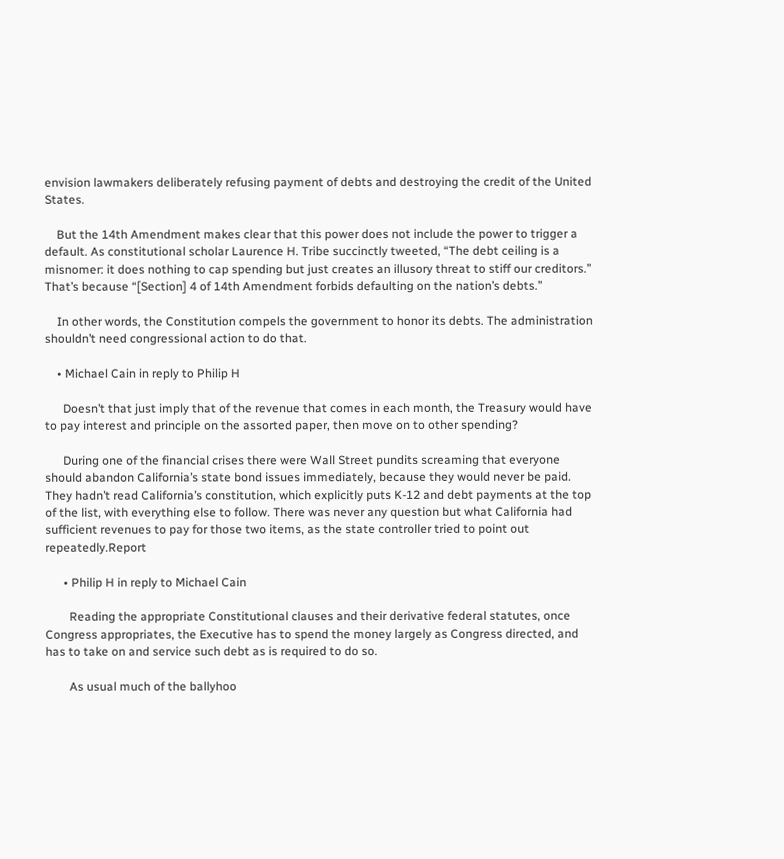envision lawmakers deliberately refusing payment of debts and destroying the credit of the United States.

    But the 14th Amendment makes clear that this power does not include the power to trigger a default. As constitutional scholar Laurence H. Tribe succinctly tweeted, “The debt ceiling is a misnomer: it does nothing to cap spending but just creates an illusory threat to stiff our creditors.” That’s because “[Section] 4 of 14th Amendment forbids defaulting on the nation’s debts.”

    In other words, the Constitution compels the government to honor its debts. The administration shouldn’t need congressional action to do that.

    • Michael Cain in reply to Philip H

      Doesn’t that just imply that of the revenue that comes in each month, the Treasury would have to pay interest and principle on the assorted paper, then move on to other spending?

      During one of the financial crises there were Wall Street pundits screaming that everyone should abandon California’s state bond issues immediately, because they would never be paid. They hadn’t read California’s constitution, which explicitly puts K-12 and debt payments at the top of the list, with everything else to follow. There was never any question but what California had sufficient revenues to pay for those two items, as the state controller tried to point out repeatedly.Report

      • Philip H in reply to Michael Cain

        Reading the appropriate Constitutional clauses and their derivative federal statutes, once Congress appropriates, the Executive has to spend the money largely as Congress directed, and has to take on and service such debt as is required to do so.

        As usual much of the ballyhoo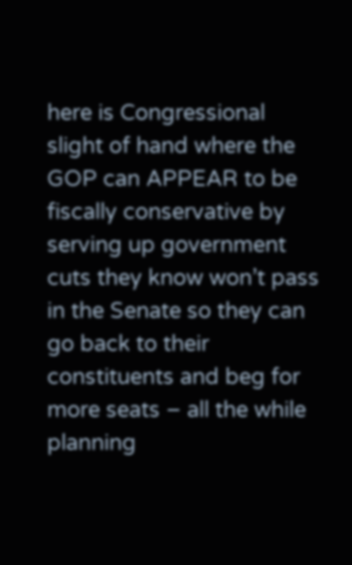here is Congressional slight of hand where the GOP can APPEAR to be fiscally conservative by serving up government cuts they know won’t pass in the Senate so they can go back to their constituents and beg for more seats – all the while planning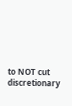to NOT cut discretionary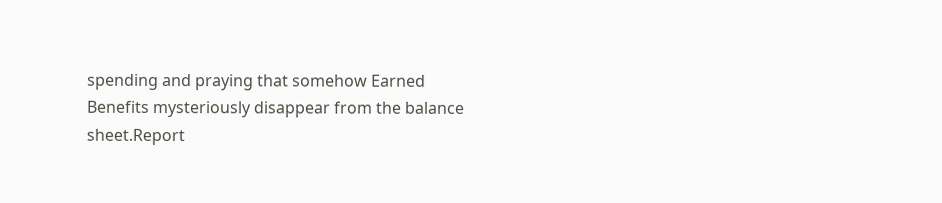spending and praying that somehow Earned Benefits mysteriously disappear from the balance sheet.Report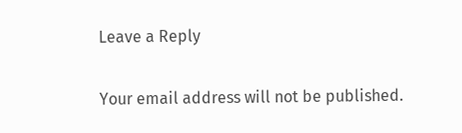Leave a Reply

Your email address will not be published.